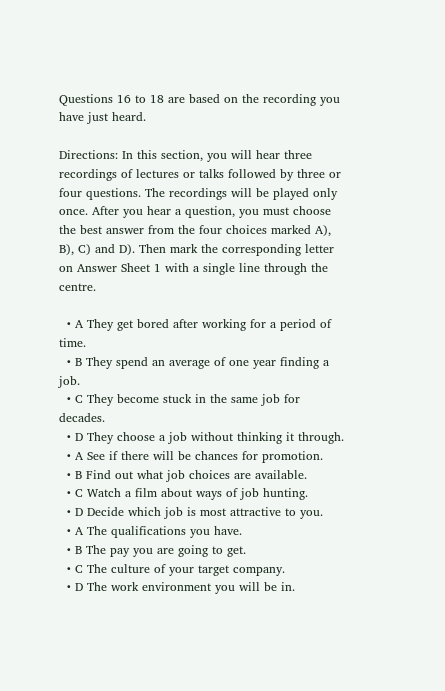Questions 16 to 18 are based on the recording you have just heard.

Directions: In this section, you will hear three recordings of lectures or talks followed by three or four questions. The recordings will be played only once. After you hear a question, you must choose the best answer from the four choices marked A), B), C) and D). Then mark the corresponding letter on Answer Sheet 1 with a single line through the centre.

  • A They get bored after working for a period of time.
  • B They spend an average of one year finding a job.
  • C They become stuck in the same job for decades.
  • D They choose a job without thinking it through.
  • A See if there will be chances for promotion.
  • B Find out what job choices are available.
  • C Watch a film about ways of job hunting.
  • D Decide which job is most attractive to you.
  • A The qualifications you have.
  • B The pay you are going to get.
  • C The culture of your target company.
  • D The work environment you will be in.